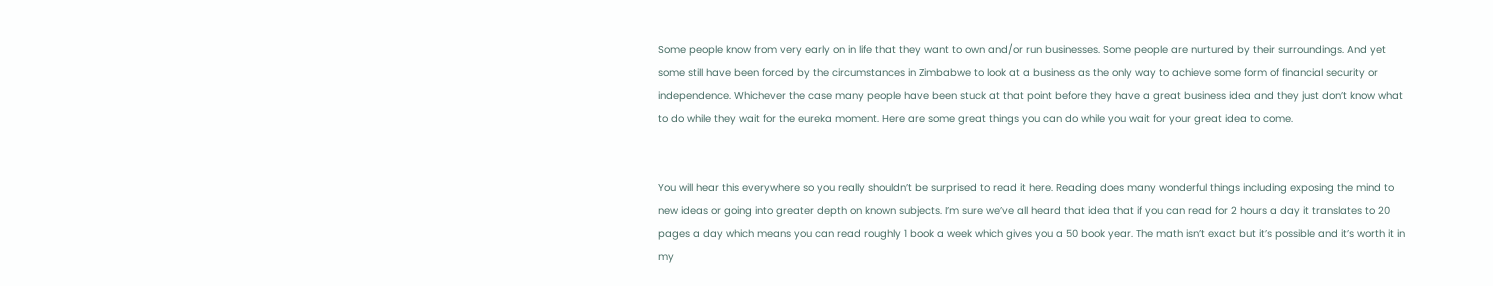Some people know from very early on in life that they want to own and/or run businesses. Some people are nurtured by their surroundings. And yet some still have been forced by the circumstances in Zimbabwe to look at a business as the only way to achieve some form of financial security or independence. Whichever the case many people have been stuck at that point before they have a great business idea and they just don’t know what to do while they wait for the eureka moment. Here are some great things you can do while you wait for your great idea to come.


You will hear this everywhere so you really shouldn’t be surprised to read it here. Reading does many wonderful things including exposing the mind to new ideas or going into greater depth on known subjects. I’m sure we’ve all heard that idea that if you can read for 2 hours a day it translates to 20 pages a day which means you can read roughly 1 book a week which gives you a 50 book year. The math isn’t exact but it’s possible and it’s worth it in my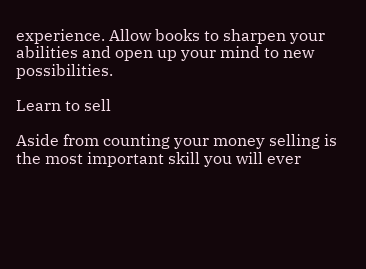experience. Allow books to sharpen your abilities and open up your mind to new possibilities.

Learn to sell

Aside from counting your money selling is the most important skill you will ever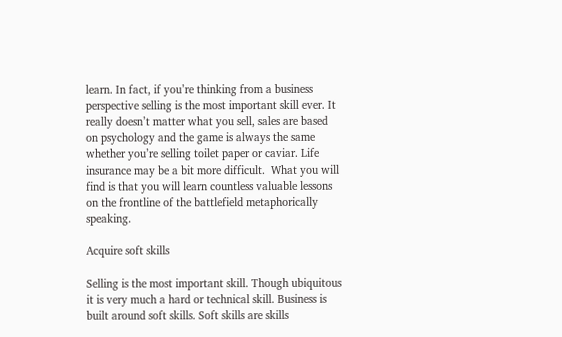learn. In fact, if you’re thinking from a business perspective selling is the most important skill ever. It really doesn’t matter what you sell, sales are based on psychology and the game is always the same whether you’re selling toilet paper or caviar. Life insurance may be a bit more difficult.  What you will find is that you will learn countless valuable lessons on the frontline of the battlefield metaphorically speaking.

Acquire soft skills

Selling is the most important skill. Though ubiquitous it is very much a hard or technical skill. Business is built around soft skills. Soft skills are skills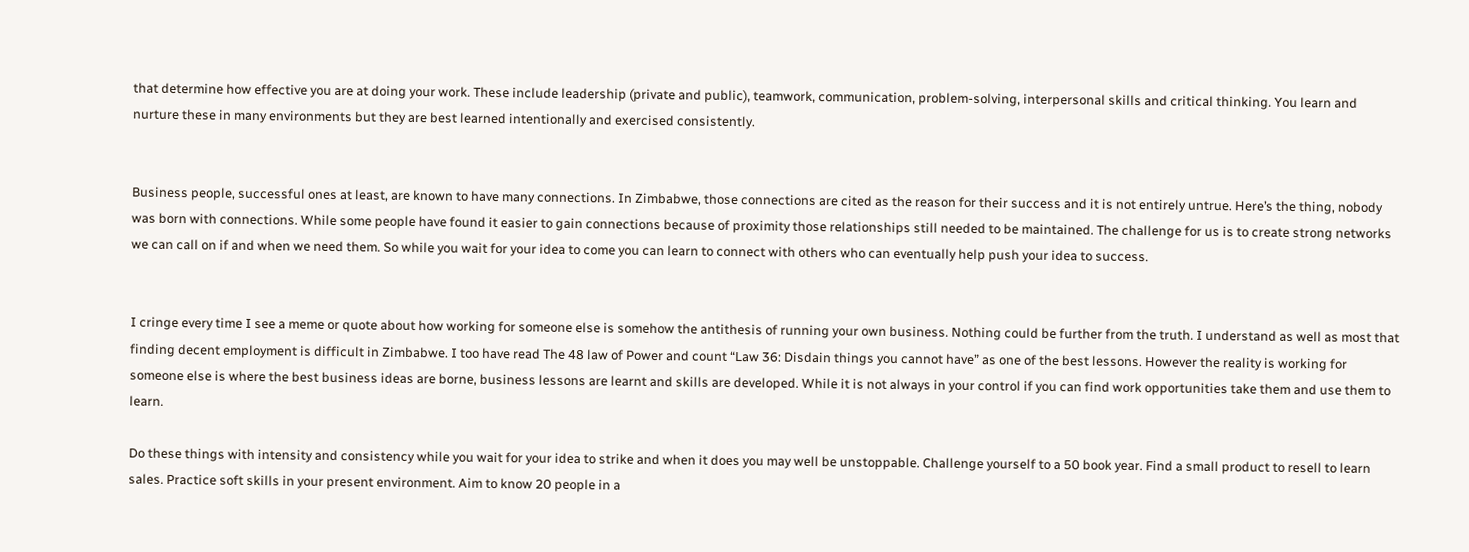that determine how effective you are at doing your work. These include leadership (private and public), teamwork, communication, problem-solving, interpersonal skills and critical thinking. You learn and nurture these in many environments but they are best learned intentionally and exercised consistently.


Business people, successful ones at least, are known to have many connections. In Zimbabwe, those connections are cited as the reason for their success and it is not entirely untrue. Here’s the thing, nobody was born with connections. While some people have found it easier to gain connections because of proximity those relationships still needed to be maintained. The challenge for us is to create strong networks we can call on if and when we need them. So while you wait for your idea to come you can learn to connect with others who can eventually help push your idea to success.


I cringe every time I see a meme or quote about how working for someone else is somehow the antithesis of running your own business. Nothing could be further from the truth. I understand as well as most that finding decent employment is difficult in Zimbabwe. I too have read The 48 law of Power and count “Law 36: Disdain things you cannot have” as one of the best lessons. However the reality is working for someone else is where the best business ideas are borne, business lessons are learnt and skills are developed. While it is not always in your control if you can find work opportunities take them and use them to learn.

Do these things with intensity and consistency while you wait for your idea to strike and when it does you may well be unstoppable. Challenge yourself to a 50 book year. Find a small product to resell to learn sales. Practice soft skills in your present environment. Aim to know 20 people in a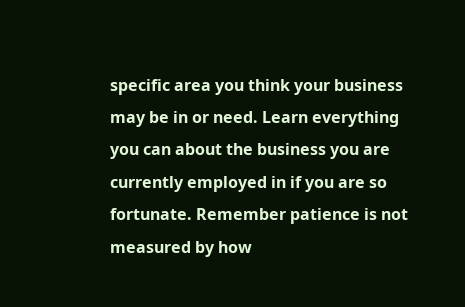specific area you think your business may be in or need. Learn everything you can about the business you are currently employed in if you are so fortunate. Remember patience is not measured by how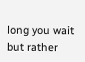long you wait but rather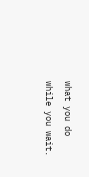what you do while you wait.